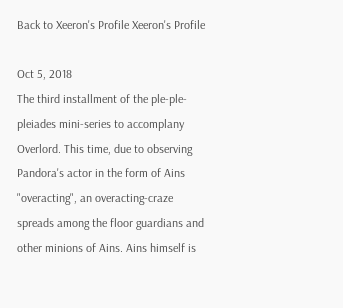Back to Xeeron's Profile Xeeron's Profile

Oct 5, 2018
The third installment of the ple-ple-pleiades mini-series to accomplany Overlord. This time, due to observing Pandora's actor in the form of Ains "overacting", an overacting-craze spreads among the floor guardians and other minions of Ains. Ains himself is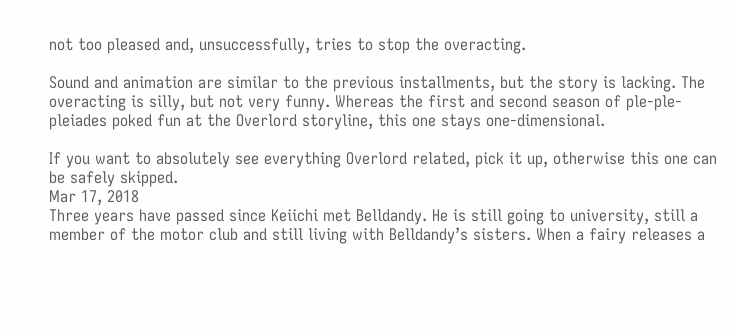not too pleased and, unsuccessfully, tries to stop the overacting.

Sound and animation are similar to the previous installments, but the story is lacking. The overacting is silly, but not very funny. Whereas the first and second season of ple-ple-pleiades poked fun at the Overlord storyline, this one stays one-dimensional.

If you want to absolutely see everything Overlord related, pick it up, otherwise this one can be safely skipped.
Mar 17, 2018
Three years have passed since Keiichi met Belldandy. He is still going to university, still a member of the motor club and still living with Belldandy’s sisters. When a fairy releases a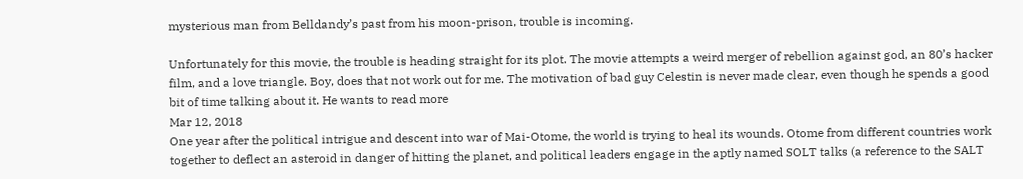mysterious man from Belldandy’s past from his moon-prison, trouble is incoming.

Unfortunately for this movie, the trouble is heading straight for its plot. The movie attempts a weird merger of rebellion against god, an 80’s hacker film, and a love triangle. Boy, does that not work out for me. The motivation of bad guy Celestin is never made clear, even though he spends a good bit of time talking about it. He wants to read more
Mar 12, 2018
One year after the political intrigue and descent into war of Mai-Otome, the world is trying to heal its wounds. Otome from different countries work together to deflect an asteroid in danger of hitting the planet, and political leaders engage in the aptly named SOLT talks (a reference to the SALT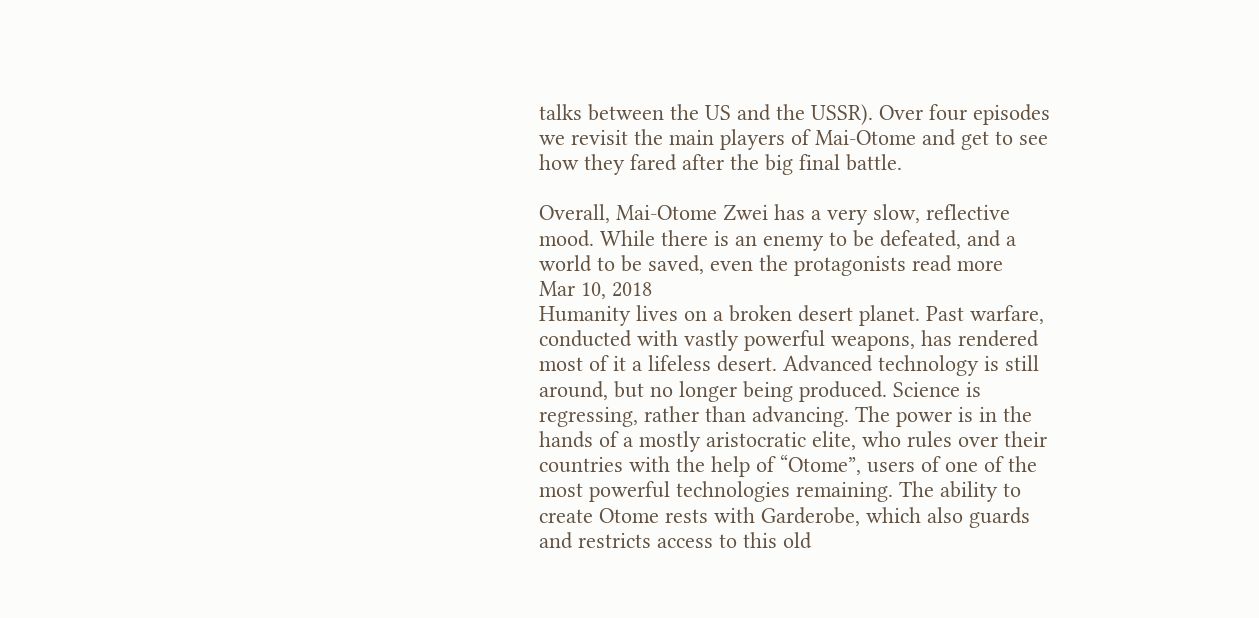talks between the US and the USSR). Over four episodes we revisit the main players of Mai-Otome and get to see how they fared after the big final battle.

Overall, Mai-Otome Zwei has a very slow, reflective mood. While there is an enemy to be defeated, and a world to be saved, even the protagonists read more
Mar 10, 2018
Humanity lives on a broken desert planet. Past warfare, conducted with vastly powerful weapons, has rendered most of it a lifeless desert. Advanced technology is still around, but no longer being produced. Science is regressing, rather than advancing. The power is in the hands of a mostly aristocratic elite, who rules over their countries with the help of “Otome”, users of one of the most powerful technologies remaining. The ability to create Otome rests with Garderobe, which also guards and restricts access to this old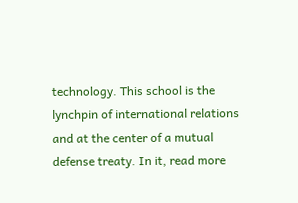technology. This school is the lynchpin of international relations and at the center of a mutual defense treaty. In it, read more